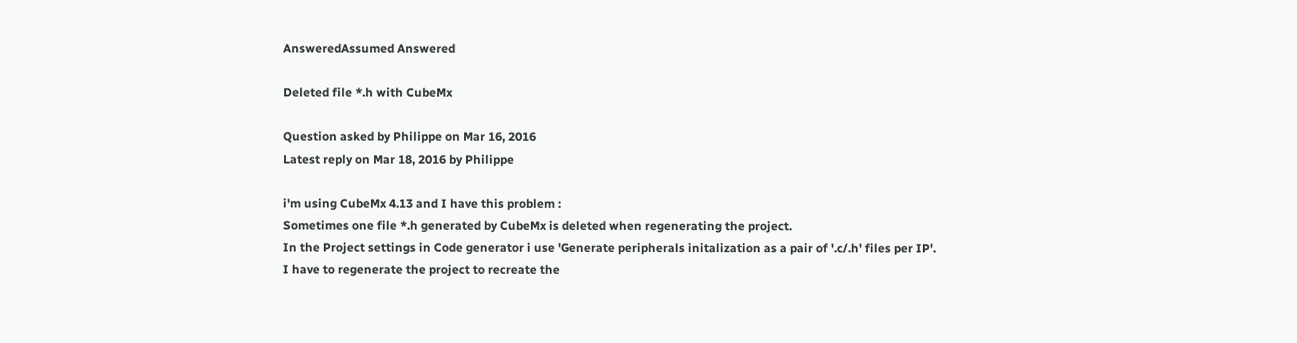AnsweredAssumed Answered

Deleted file *.h with CubeMx

Question asked by Philippe on Mar 16, 2016
Latest reply on Mar 18, 2016 by Philippe

i'm using CubeMx 4.13 and I have this problem :
Sometimes one file *.h generated by CubeMx is deleted when regenerating the project.
In the Project settings in Code generator i use 'Generate peripherals initalization as a pair of '.c/.h' files per IP'.
I have to regenerate the project to recreate the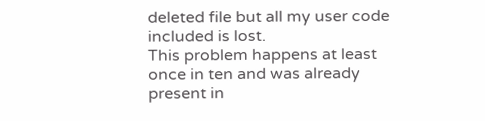deleted file but all my user code included is lost.
This problem happens at least once in ten and was already present in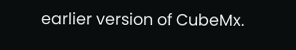earlier version of CubeMx.